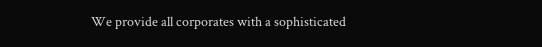We provide all corporates with a sophisticated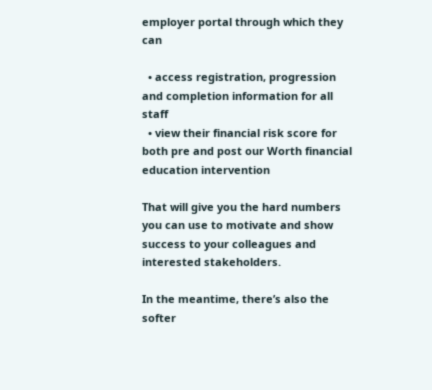employer portal through which they can

  • access registration, progression and completion information for all staff
  • view their financial risk score for both pre and post our Worth financial education intervention

That will give you the hard numbers you can use to motivate and show success to your colleagues and interested stakeholders.

In the meantime, there’s also the softer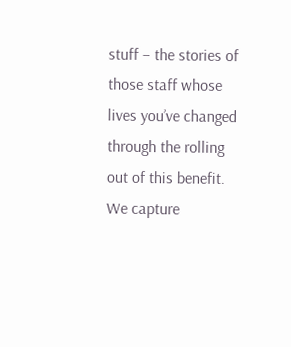stuff – the stories of those staff whose lives you’ve changed through the rolling out of this benefit. We capture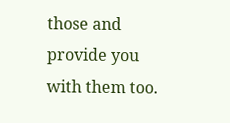those and provide you with them too.